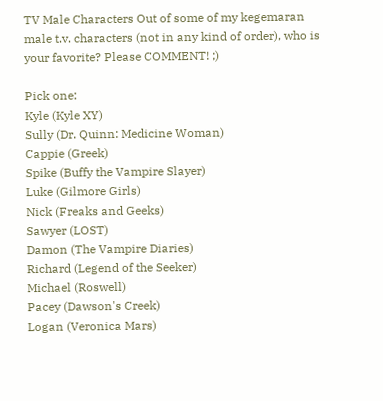TV Male Characters Out of some of my kegemaran male t.v. characters (not in any kind of order), who is your favorite? Please COMMENT! ;)

Pick one:
Kyle (Kyle XY)
Sully (Dr. Quinn: Medicine Woman)
Cappie (Greek)
Spike (Buffy the Vampire Slayer)
Luke (Gilmore Girls)
Nick (Freaks and Geeks)
Sawyer (LOST)
Damon (The Vampire Diaries)
Richard (Legend of the Seeker)
Michael (Roswell)
Pacey (Dawson's Creek)
Logan (Veronica Mars)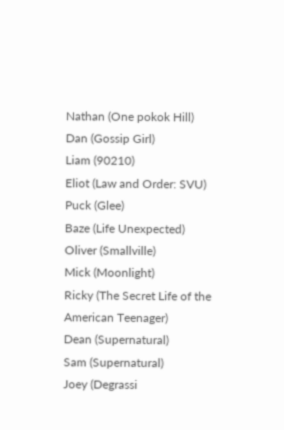Nathan (One pokok Hill)
Dan (Gossip Girl)
Liam (90210)
Eliot (Law and Order: SVU)
Puck (Glee)
Baze (Life Unexpected)
Oliver (Smallville)
Mick (Moonlight)
Ricky (The Secret Life of the American Teenager)
Dean (Supernatural)
Sam (Supernatural)
Joey (Degrassi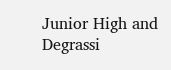Junior High and Degrassi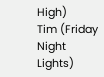High)
Tim (Friday Night Lights)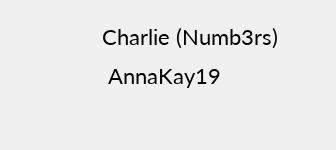Charlie (Numb3rs)
 AnnaKay19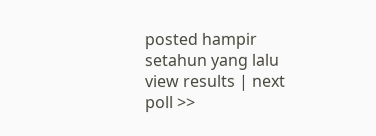posted hampir setahun yang lalu
view results | next poll >>